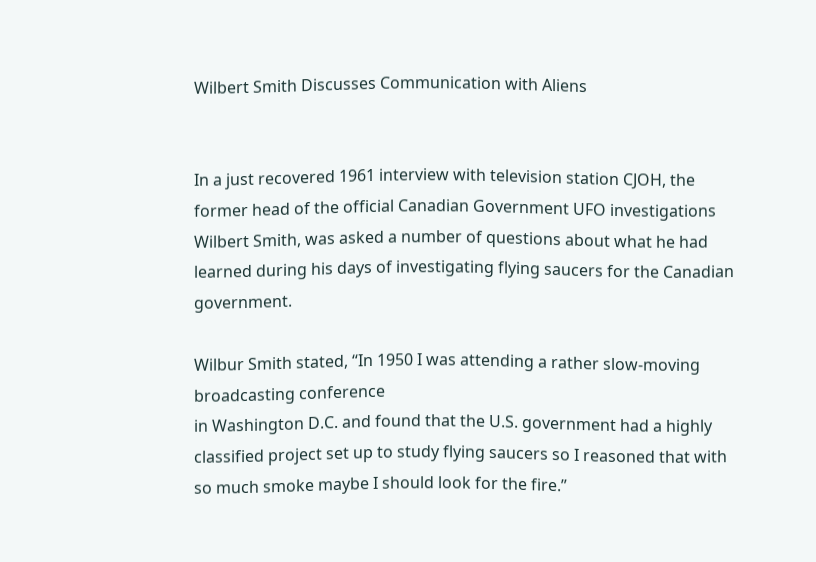Wilbert Smith Discusses Communication with Aliens


In a just recovered 1961 interview with television station CJOH, the former head of the official Canadian Government UFO investigations Wilbert Smith, was asked a number of questions about what he had learned during his days of investigating flying saucers for the Canadian government.

Wilbur Smith stated, “In 1950 I was attending a rather slow-moving broadcasting conference
in Washington D.C. and found that the U.S. government had a highly classified project set up to study flying saucers so I reasoned that with so much smoke maybe I should look for the fire.”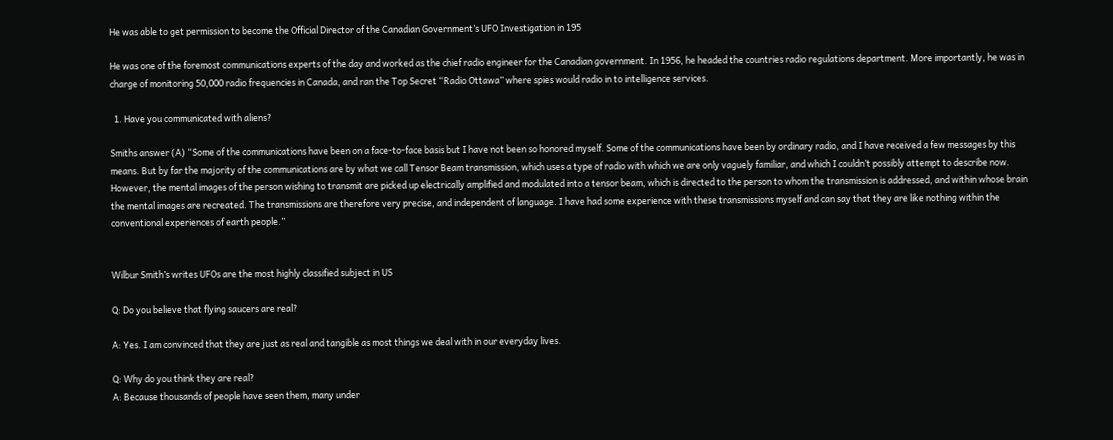He was able to get permission to become the Official Director of the Canadian Government’s UFO Investigation in 195

He was one of the foremost communications experts of the day and worked as the chief radio engineer for the Canadian government. In 1956, he headed the countries radio regulations department. More importantly, he was in charge of monitoring 50,000 radio frequencies in Canada, and ran the Top Secret “Radio Ottawa” where spies would radio in to intelligence services.

  1. Have you communicated with aliens?

Smiths answer (A) “Some of the communications have been on a face-to-face basis but I have not been so honored myself. Some of the communications have been by ordinary radio, and I have received a few messages by this means. But by far the majority of the communications are by what we call Tensor Beam transmission, which uses a type of radio with which we are only vaguely familiar, and which I couldn’t possibly attempt to describe now. However, the mental images of the person wishing to transmit are picked up electrically amplified and modulated into a tensor beam, which is directed to the person to whom the transmission is addressed, and within whose brain the mental images are recreated. The transmissions are therefore very precise, and independent of language. I have had some experience with these transmissions myself and can say that they are like nothing within the conventional experiences of earth people.”


Wilbur Smith’s writes UFOs are the most highly classified subject in US

Q: Do you believe that flying saucers are real?

A: Yes. I am convinced that they are just as real and tangible as most things we deal with in our everyday lives.

Q: Why do you think they are real?
A: Because thousands of people have seen them, many under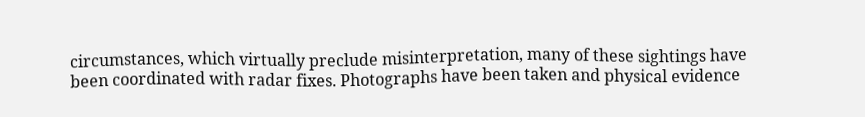circumstances, which virtually preclude misinterpretation, many of these sightings have been coordinated with radar fixes. Photographs have been taken and physical evidence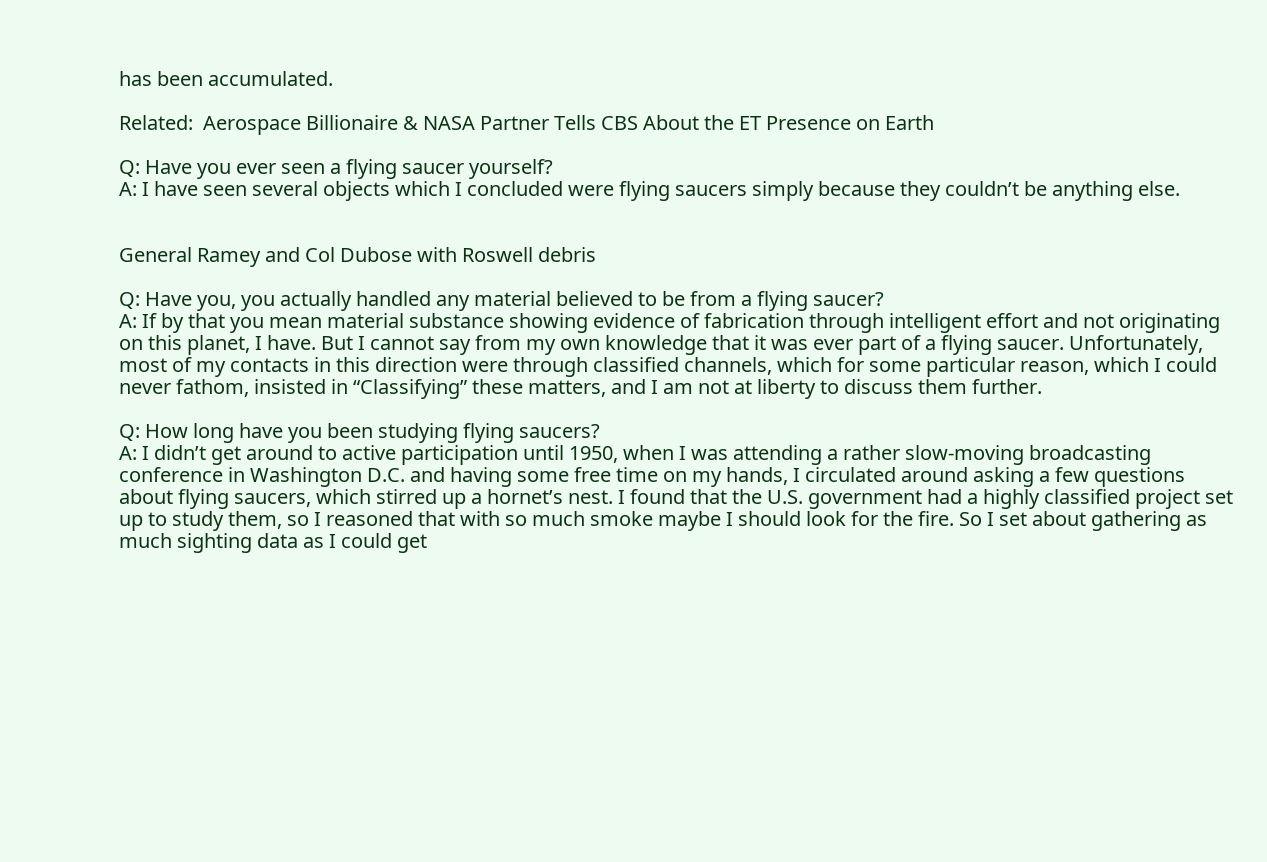has been accumulated.

Related:  Aerospace Billionaire & NASA Partner Tells CBS About the ET Presence on Earth

Q: Have you ever seen a flying saucer yourself?
A: I have seen several objects which I concluded were flying saucers simply because they couldn’t be anything else.


General Ramey and Col Dubose with Roswell debris

Q: Have you, you actually handled any material believed to be from a flying saucer?
A: If by that you mean material substance showing evidence of fabrication through intelligent effort and not originating on this planet, I have. But I cannot say from my own knowledge that it was ever part of a flying saucer. Unfortunately, most of my contacts in this direction were through classified channels, which for some particular reason, which I could never fathom, insisted in “Classifying” these matters, and I am not at liberty to discuss them further.

Q: How long have you been studying flying saucers?
A: I didn’t get around to active participation until 1950, when I was attending a rather slow-moving broadcasting conference in Washington D.C. and having some free time on my hands, I circulated around asking a few questions about flying saucers, which stirred up a hornet’s nest. I found that the U.S. government had a highly classified project set up to study them, so I reasoned that with so much smoke maybe I should look for the fire. So I set about gathering as much sighting data as I could get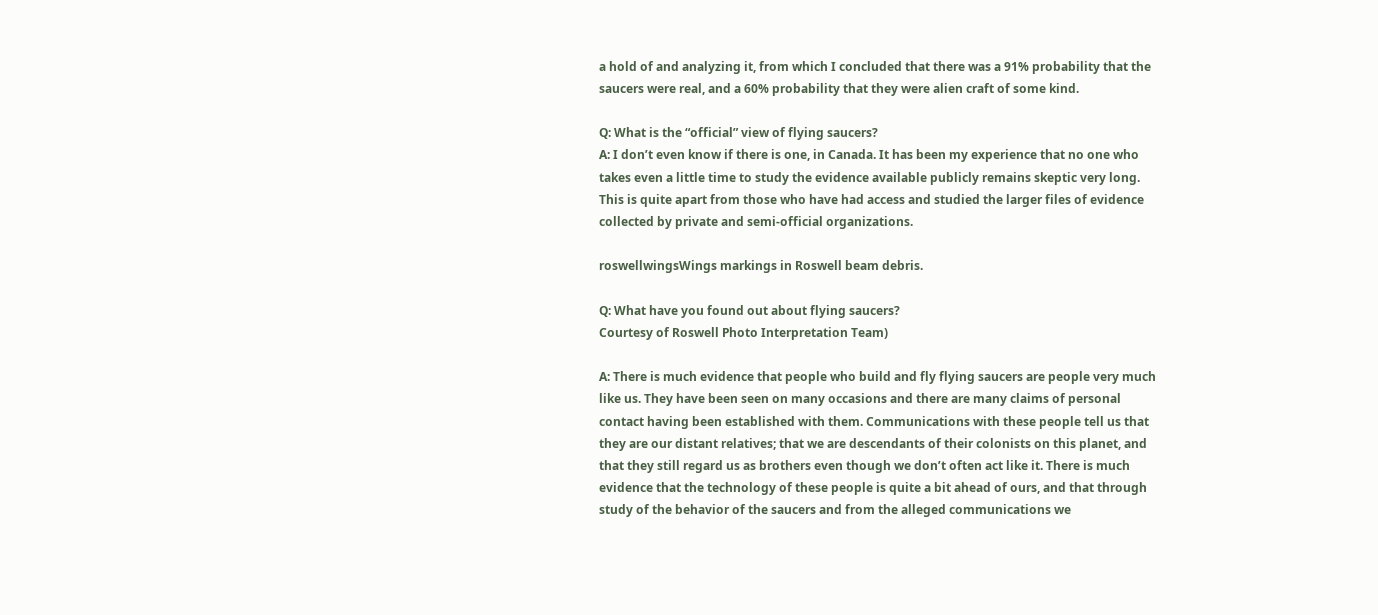a hold of and analyzing it, from which I concluded that there was a 91% probability that the saucers were real, and a 60% probability that they were alien craft of some kind.

Q: What is the “official” view of flying saucers?
A: I don’t even know if there is one, in Canada. It has been my experience that no one who takes even a little time to study the evidence available publicly remains skeptic very long. This is quite apart from those who have had access and studied the larger files of evidence collected by private and semi-official organizations.

roswellwingsWings markings in Roswell beam debris.

Q: What have you found out about flying saucers?
Courtesy of Roswell Photo Interpretation Team)

A: There is much evidence that people who build and fly flying saucers are people very much like us. They have been seen on many occasions and there are many claims of personal contact having been established with them. Communications with these people tell us that they are our distant relatives; that we are descendants of their colonists on this planet, and that they still regard us as brothers even though we don’t often act like it. There is much evidence that the technology of these people is quite a bit ahead of ours, and that through study of the behavior of the saucers and from the alleged communications we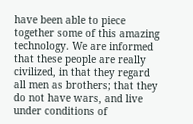have been able to piece together some of this amazing technology. We are informed that these people are really civilized, in that they regard all men as brothers; that they do not have wars, and live under conditions of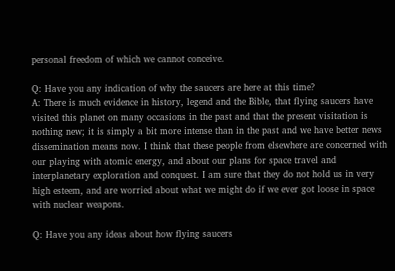personal freedom of which we cannot conceive.

Q: Have you any indication of why the saucers are here at this time?
A: There is much evidence in history, legend and the Bible, that flying saucers have visited this planet on many occasions in the past and that the present visitation is nothing new; it is simply a bit more intense than in the past and we have better news dissemination means now. I think that these people from elsewhere are concerned with our playing with atomic energy, and about our plans for space travel and interplanetary exploration and conquest. I am sure that they do not hold us in very high esteem, and are worried about what we might do if we ever got loose in space with nuclear weapons.

Q: Have you any ideas about how flying saucers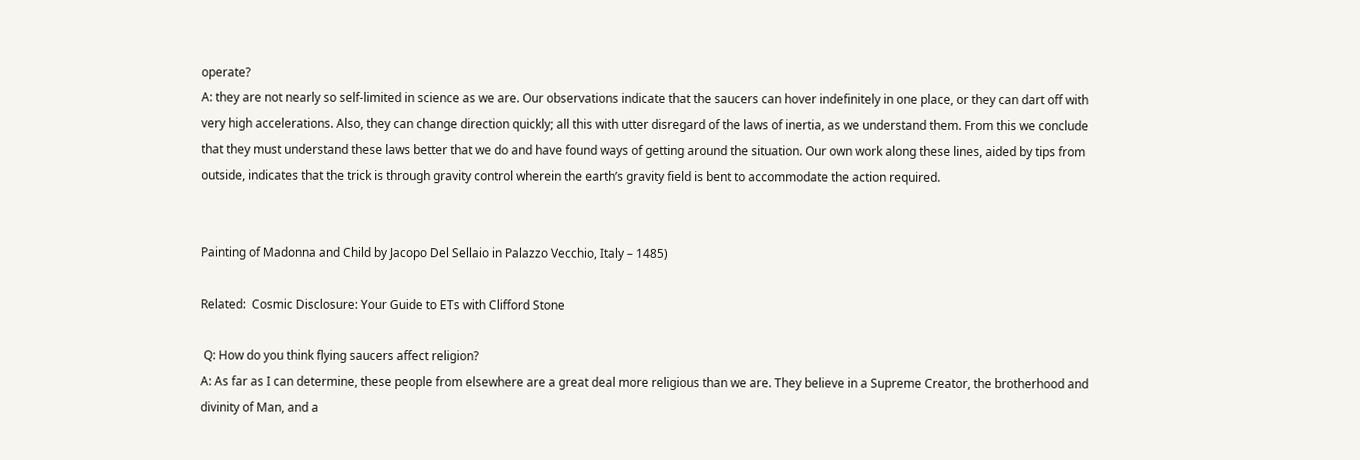operate?
A: they are not nearly so self-limited in science as we are. Our observations indicate that the saucers can hover indefinitely in one place, or they can dart off with very high accelerations. Also, they can change direction quickly; all this with utter disregard of the laws of inertia, as we understand them. From this we conclude that they must understand these laws better that we do and have found ways of getting around the situation. Our own work along these lines, aided by tips from outside, indicates that the trick is through gravity control wherein the earth’s gravity field is bent to accommodate the action required.


Painting of Madonna and Child by Jacopo Del Sellaio in Palazzo Vecchio, Italy – 1485)

Related:  Cosmic Disclosure: Your Guide to ETs with Clifford Stone

 Q: How do you think flying saucers affect religion?
A: As far as I can determine, these people from elsewhere are a great deal more religious than we are. They believe in a Supreme Creator, the brotherhood and divinity of Man, and a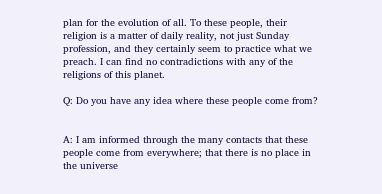plan for the evolution of all. To these people, their religion is a matter of daily reality, not just Sunday profession, and they certainly seem to practice what we preach. I can find no contradictions with any of the religions of this planet.

Q: Do you have any idea where these people come from?


A: I am informed through the many contacts that these people come from everywhere; that there is no place in the universe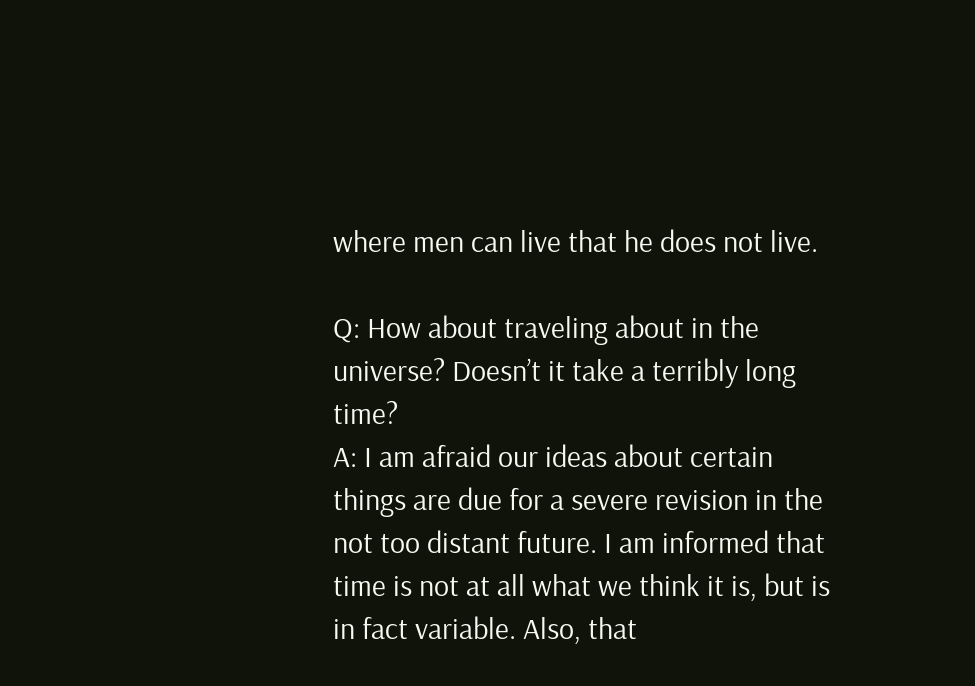where men can live that he does not live.

Q: How about traveling about in the universe? Doesn’t it take a terribly long time?
A: I am afraid our ideas about certain things are due for a severe revision in the not too distant future. I am informed that time is not at all what we think it is, but is in fact variable. Also, that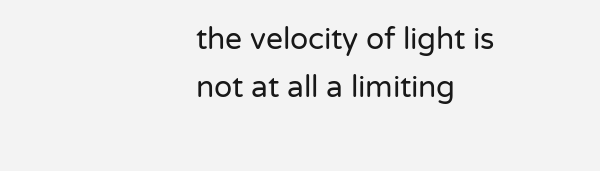the velocity of light is not at all a limiting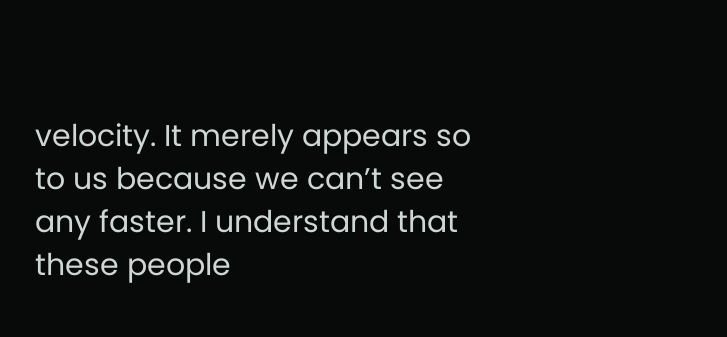velocity. It merely appears so to us because we can’t see any faster. I understand that these people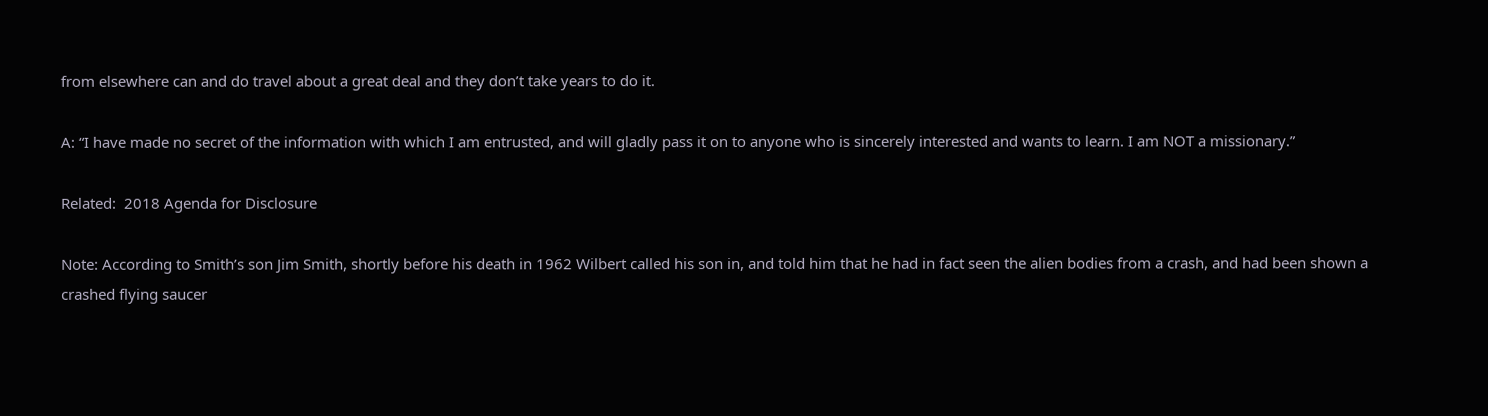from elsewhere can and do travel about a great deal and they don’t take years to do it.

A: “I have made no secret of the information with which I am entrusted, and will gladly pass it on to anyone who is sincerely interested and wants to learn. I am NOT a missionary.”

Related:  2018 Agenda for Disclosure

Note: According to Smith’s son Jim Smith, shortly before his death in 1962 Wilbert called his son in, and told him that he had in fact seen the alien bodies from a crash, and had been shown a crashed flying saucer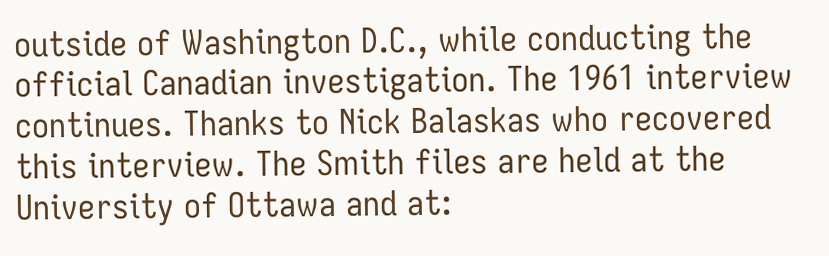outside of Washington D.C., while conducting the official Canadian investigation. The 1961 interview continues. Thanks to Nick Balaskas who recovered this interview. The Smith files are held at the University of Ottawa and at: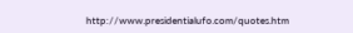http://www.presidentialufo.com/quotes.htm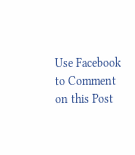Use Facebook to Comment on this Post